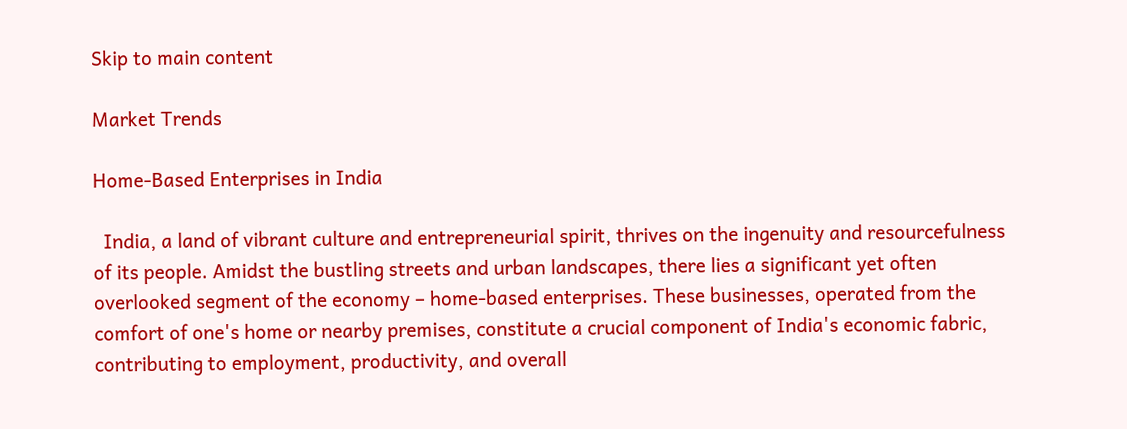Skip to main content

Market Trends

Home-Based Enterprises in India

  India, a land of vibrant culture and entrepreneurial spirit, thrives on the ingenuity and resourcefulness of its people. Amidst the bustling streets and urban landscapes, there lies a significant yet often overlooked segment of the economy – home-based enterprises. These businesses, operated from the comfort of one's home or nearby premises, constitute a crucial component of India's economic fabric, contributing to employment, productivity, and overall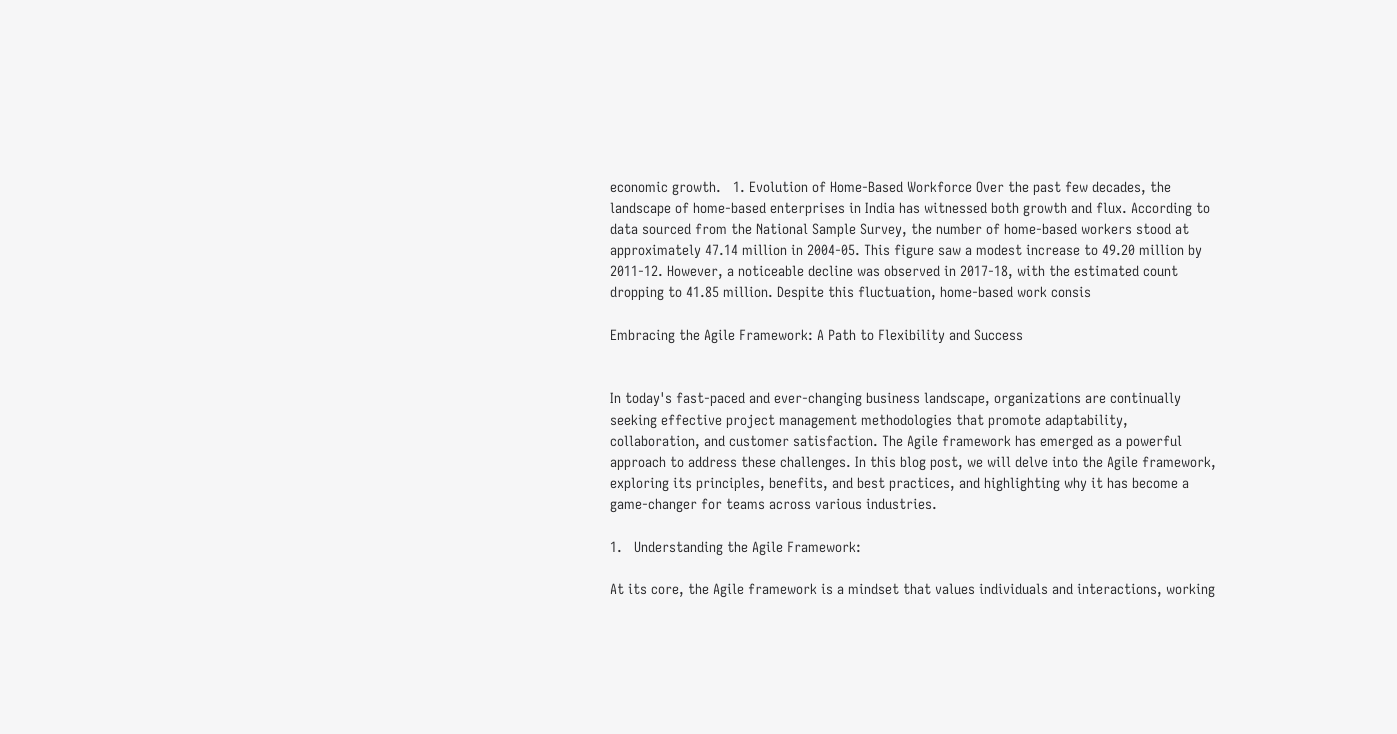economic growth.   1. Evolution of Home-Based Workforce Over the past few decades, the landscape of home-based enterprises in India has witnessed both growth and flux. According to data sourced from the National Sample Survey, the number of home-based workers stood at approximately 47.14 million in 2004-05. This figure saw a modest increase to 49.20 million by 2011-12. However, a noticeable decline was observed in 2017-18, with the estimated count dropping to 41.85 million. Despite this fluctuation, home-based work consis

Embracing the Agile Framework: A Path to Flexibility and Success


In today's fast-paced and ever-changing business landscape, organizations are continually seeking effective project management methodologies that promote adaptability, collaboration, and customer satisfaction. The Agile framework has emerged as a powerful approach to address these challenges. In this blog post, we will delve into the Agile framework, exploring its principles, benefits, and best practices, and highlighting why it has become a game-changer for teams across various industries.

1.   Understanding the Agile Framework:

At its core, the Agile framework is a mindset that values individuals and interactions, working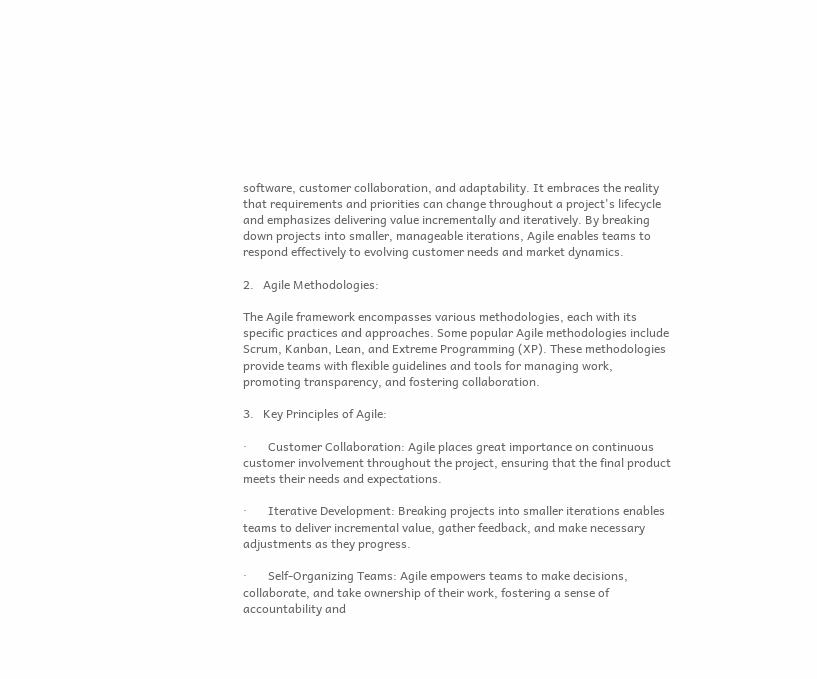software, customer collaboration, and adaptability. It embraces the reality that requirements and priorities can change throughout a project's lifecycle and emphasizes delivering value incrementally and iteratively. By breaking down projects into smaller, manageable iterations, Agile enables teams to respond effectively to evolving customer needs and market dynamics.

2.   Agile Methodologies:

The Agile framework encompasses various methodologies, each with its specific practices and approaches. Some popular Agile methodologies include Scrum, Kanban, Lean, and Extreme Programming (XP). These methodologies provide teams with flexible guidelines and tools for managing work, promoting transparency, and fostering collaboration.

3.   Key Principles of Agile:

·       Customer Collaboration: Agile places great importance on continuous customer involvement throughout the project, ensuring that the final product meets their needs and expectations.

·       Iterative Development: Breaking projects into smaller iterations enables teams to deliver incremental value, gather feedback, and make necessary adjustments as they progress.

·       Self-Organizing Teams: Agile empowers teams to make decisions, collaborate, and take ownership of their work, fostering a sense of accountability and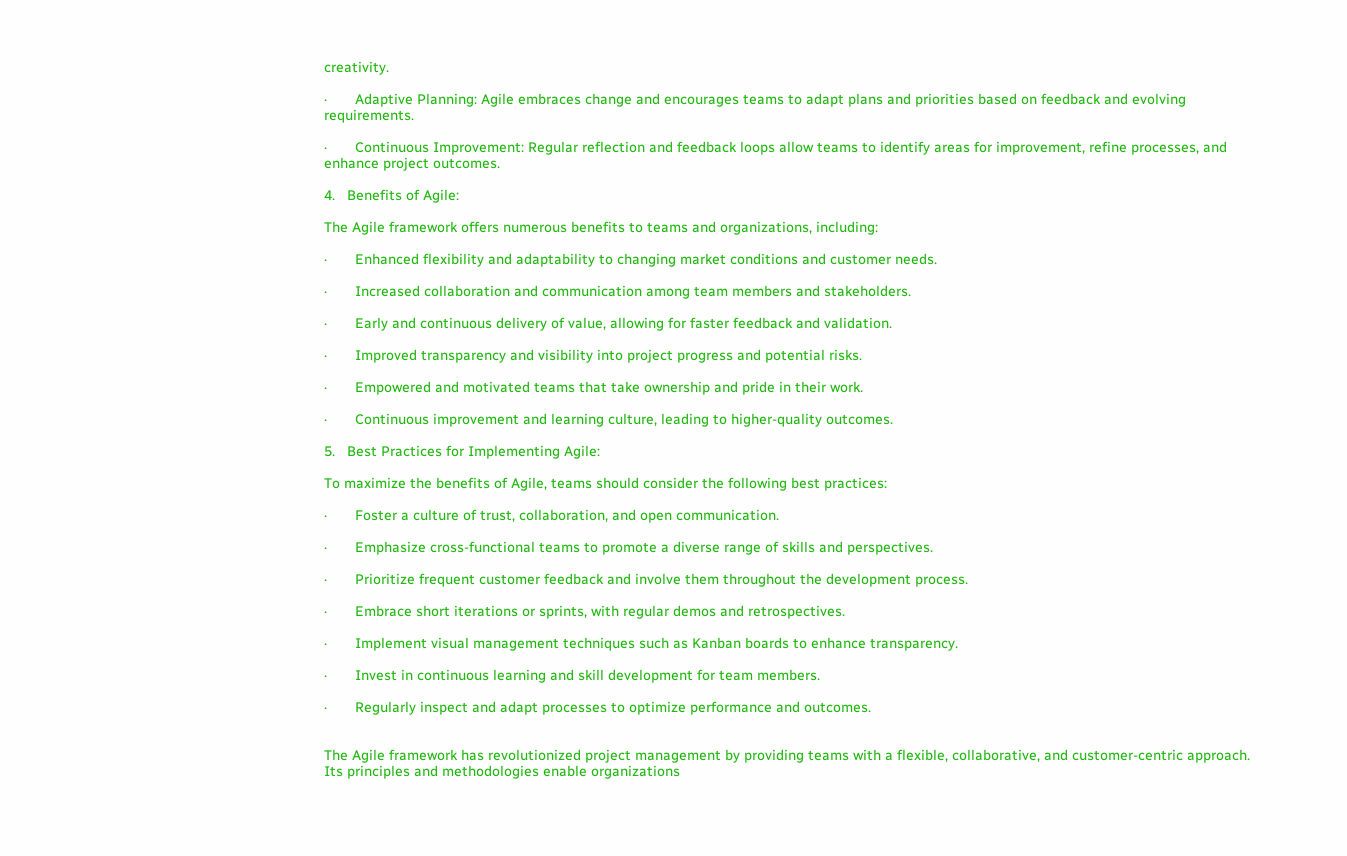creativity.

·       Adaptive Planning: Agile embraces change and encourages teams to adapt plans and priorities based on feedback and evolving requirements.

·       Continuous Improvement: Regular reflection and feedback loops allow teams to identify areas for improvement, refine processes, and enhance project outcomes.

4.   Benefits of Agile:

The Agile framework offers numerous benefits to teams and organizations, including:

·       Enhanced flexibility and adaptability to changing market conditions and customer needs.

·       Increased collaboration and communication among team members and stakeholders.

·       Early and continuous delivery of value, allowing for faster feedback and validation.

·       Improved transparency and visibility into project progress and potential risks.

·       Empowered and motivated teams that take ownership and pride in their work.

·       Continuous improvement and learning culture, leading to higher-quality outcomes.

5.   Best Practices for Implementing Agile:

To maximize the benefits of Agile, teams should consider the following best practices:

·       Foster a culture of trust, collaboration, and open communication.

·       Emphasize cross-functional teams to promote a diverse range of skills and perspectives.

·       Prioritize frequent customer feedback and involve them throughout the development process.

·       Embrace short iterations or sprints, with regular demos and retrospectives.

·       Implement visual management techniques such as Kanban boards to enhance transparency.

·       Invest in continuous learning and skill development for team members.

·       Regularly inspect and adapt processes to optimize performance and outcomes.


The Agile framework has revolutionized project management by providing teams with a flexible, collaborative, and customer-centric approach. Its principles and methodologies enable organizations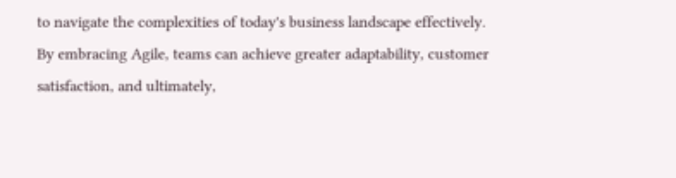to navigate the complexities of today's business landscape effectively. By embracing Agile, teams can achieve greater adaptability, customer satisfaction, and ultimately,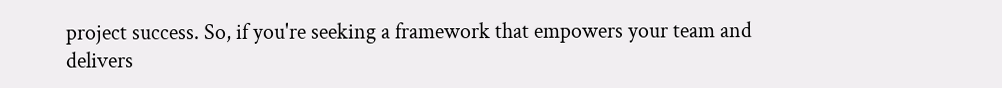project success. So, if you're seeking a framework that empowers your team and delivers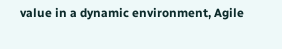value in a dynamic environment, Agile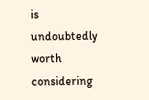is undoubtedly worth considering